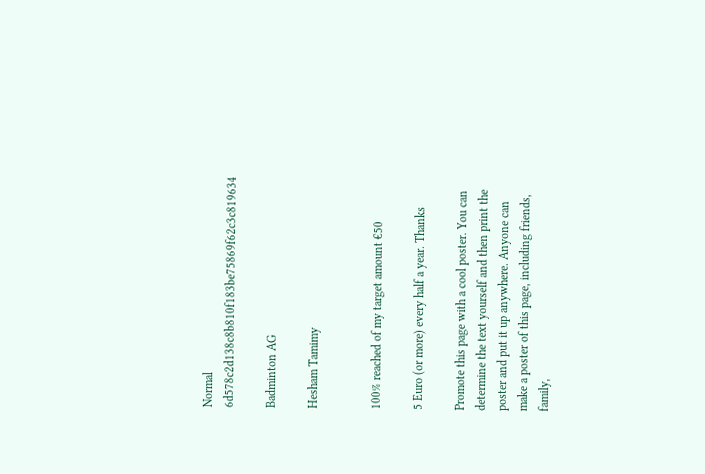Normal 6d578c2d138c8b810f183be75869f62c3c819634

Badminton AG

Hesham Tamimy


100% reached of my target amount €50

5 Euro (or more) every half a year. Thanks

Promote this page with a cool poster. You can determine the text yourself and then print the poster and put it up anywhere. Anyone can make a poster of this page, including friends, family,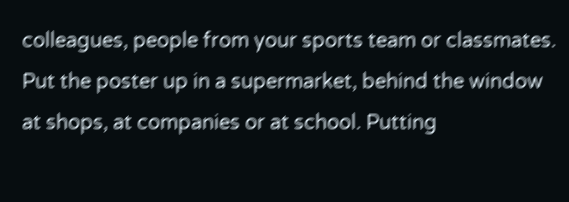colleagues, people from your sports team or classmates. Put the poster up in a supermarket, behind the window at shops, at companies or at school. Putting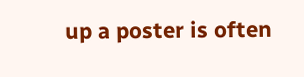up a poster is often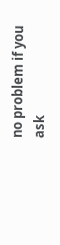no problem if you ask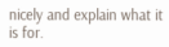nicely and explain what it is for.